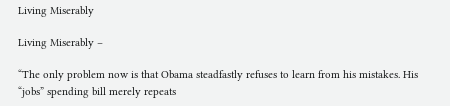Living Miserably

Living Miserably –

“The only problem now is that Obama steadfastly refuses to learn from his mistakes. His “jobs” spending bill merely repeats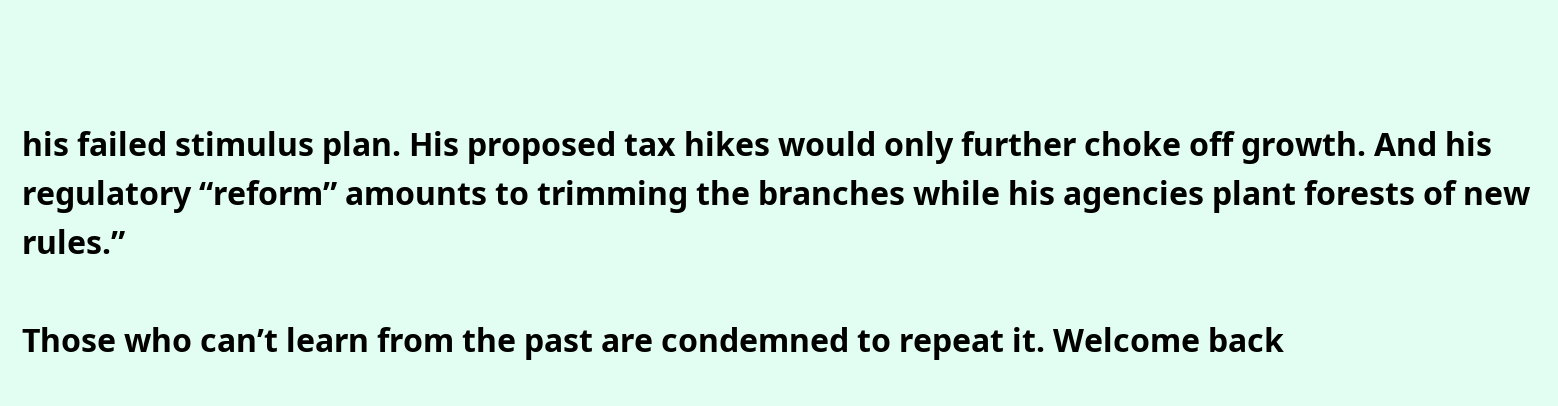his failed stimulus plan. His proposed tax hikes would only further choke off growth. And his regulatory “reform” amounts to trimming the branches while his agencies plant forests of new rules.”

Those who can’t learn from the past are condemned to repeat it. Welcome back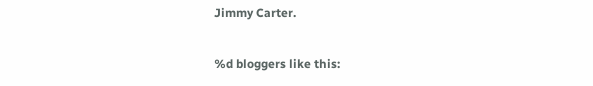Jimmy Carter.

%d bloggers like this: